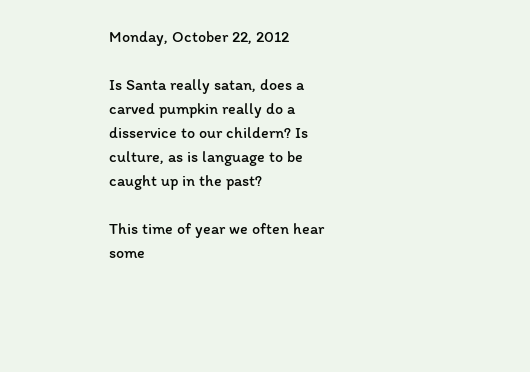Monday, October 22, 2012

Is Santa really satan, does a carved pumpkin really do a disservice to our childern? Is culture, as is language to be caught up in the past?

This time of year we often hear some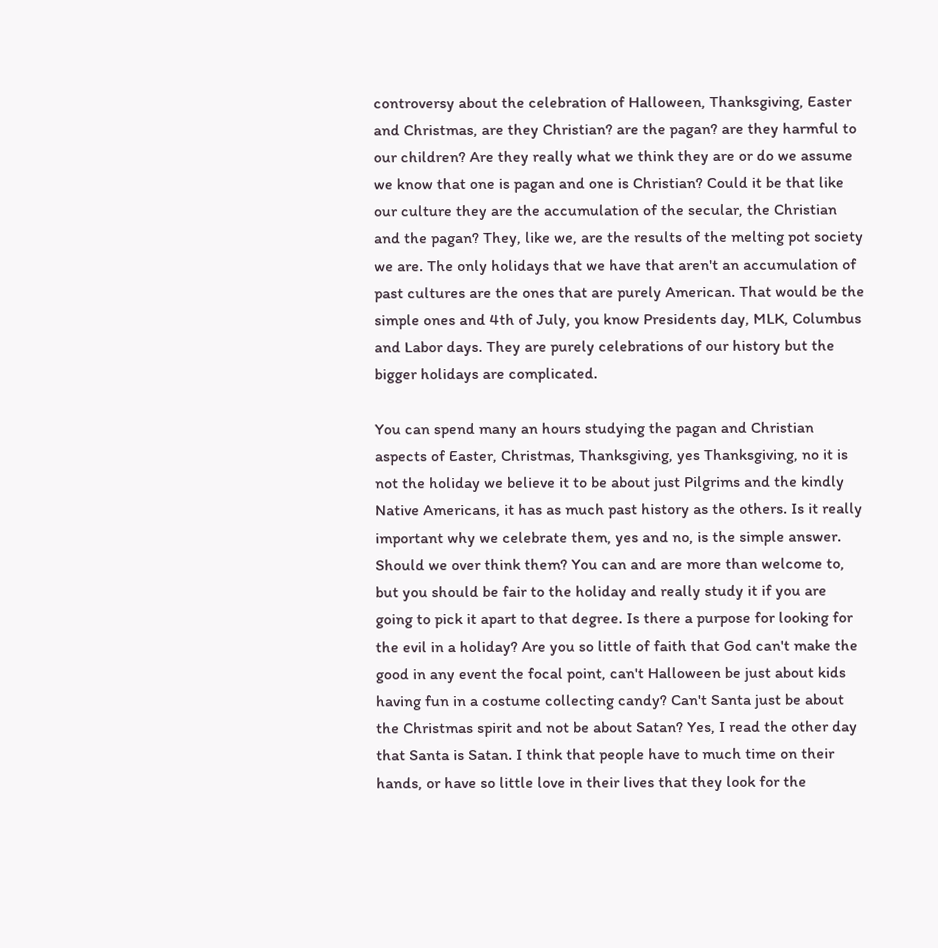controversy about the celebration of Halloween, Thanksgiving, Easter and Christmas, are they Christian? are the pagan? are they harmful to our children? Are they really what we think they are or do we assume we know that one is pagan and one is Christian? Could it be that like our culture they are the accumulation of the secular, the Christian and the pagan? They, like we, are the results of the melting pot society we are. The only holidays that we have that aren't an accumulation of past cultures are the ones that are purely American. That would be the simple ones and 4th of July, you know Presidents day, MLK, Columbus and Labor days. They are purely celebrations of our history but the bigger holidays are complicated.

You can spend many an hours studying the pagan and Christian aspects of Easter, Christmas, Thanksgiving, yes Thanksgiving, no it is not the holiday we believe it to be about just Pilgrims and the kindly Native Americans, it has as much past history as the others. Is it really important why we celebrate them, yes and no, is the simple answer. Should we over think them? You can and are more than welcome to, but you should be fair to the holiday and really study it if you are going to pick it apart to that degree. Is there a purpose for looking for the evil in a holiday? Are you so little of faith that God can't make the good in any event the focal point, can't Halloween be just about kids having fun in a costume collecting candy? Can't Santa just be about the Christmas spirit and not be about Satan? Yes, I read the other day that Santa is Satan. I think that people have to much time on their hands, or have so little love in their lives that they look for the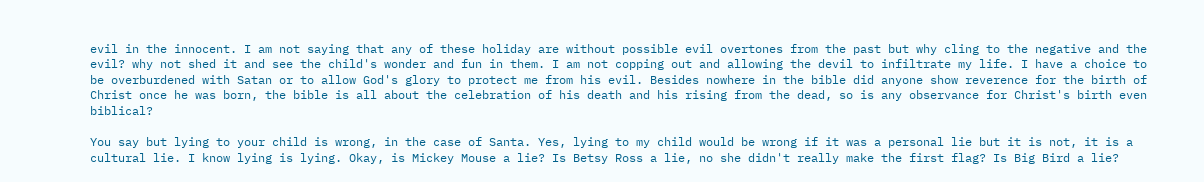evil in the innocent. I am not saying that any of these holiday are without possible evil overtones from the past but why cling to the negative and the evil? why not shed it and see the child's wonder and fun in them. I am not copping out and allowing the devil to infiltrate my life. I have a choice to be overburdened with Satan or to allow God's glory to protect me from his evil. Besides nowhere in the bible did anyone show reverence for the birth of Christ once he was born, the bible is all about the celebration of his death and his rising from the dead, so is any observance for Christ's birth even biblical?

You say but lying to your child is wrong, in the case of Santa. Yes, lying to my child would be wrong if it was a personal lie but it is not, it is a cultural lie. I know lying is lying. Okay, is Mickey Mouse a lie? Is Betsy Ross a lie, no she didn't really make the first flag? Is Big Bird a lie?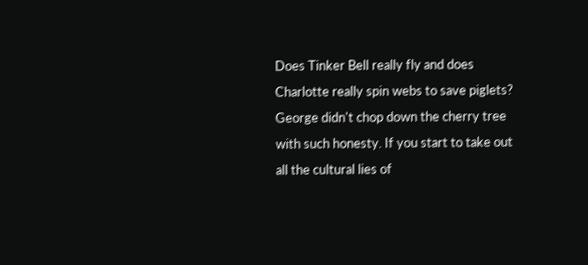Does Tinker Bell really fly and does Charlotte really spin webs to save piglets? George didn't chop down the cherry tree with such honesty. If you start to take out all the cultural lies of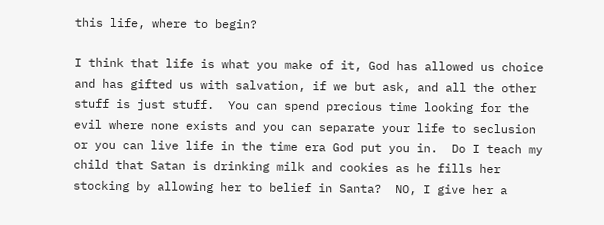this life, where to begin?

I think that life is what you make of it, God has allowed us choice and has gifted us with salvation, if we but ask, and all the other stuff is just stuff.  You can spend precious time looking for the evil where none exists and you can separate your life to seclusion or you can live life in the time era God put you in.  Do I teach my child that Satan is drinking milk and cookies as he fills her stocking by allowing her to belief in Santa?  NO, I give her a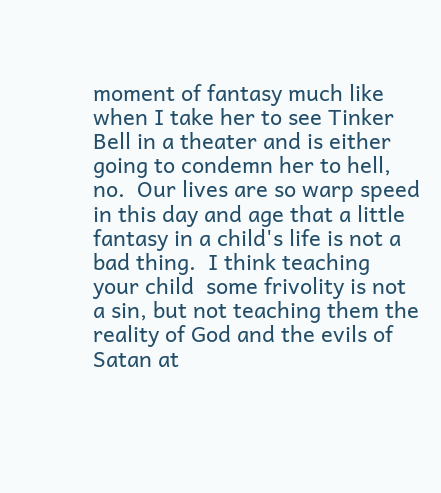moment of fantasy much like when I take her to see Tinker Bell in a theater and is either going to condemn her to hell, no.  Our lives are so warp speed in this day and age that a little fantasy in a child's life is not a bad thing.  I think teaching your child  some frivolity is not a sin, but not teaching them the reality of God and the evils of Satan at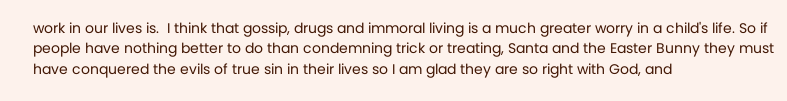work in our lives is.  I think that gossip, drugs and immoral living is a much greater worry in a child's life. So if people have nothing better to do than condemning trick or treating, Santa and the Easter Bunny they must have conquered the evils of true sin in their lives so I am glad they are so right with God, and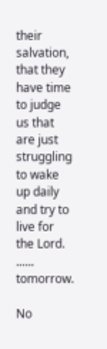their salvation, that they have time to judge us that are just struggling to wake up daily and try to live for the Lord. ...... tomorrow.

No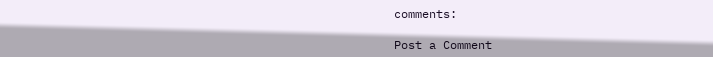comments:

Post a Comment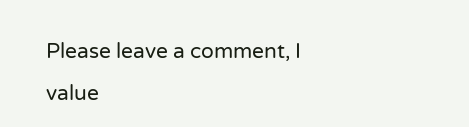Please leave a comment, I value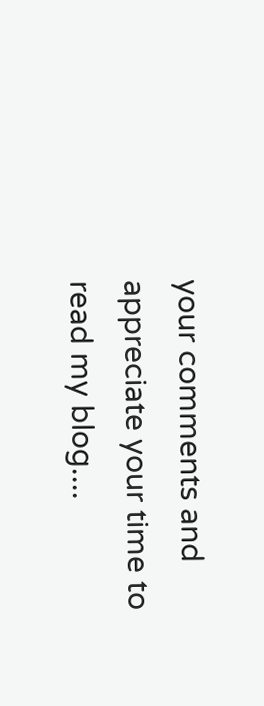your comments and appreciate your time to read my blog....